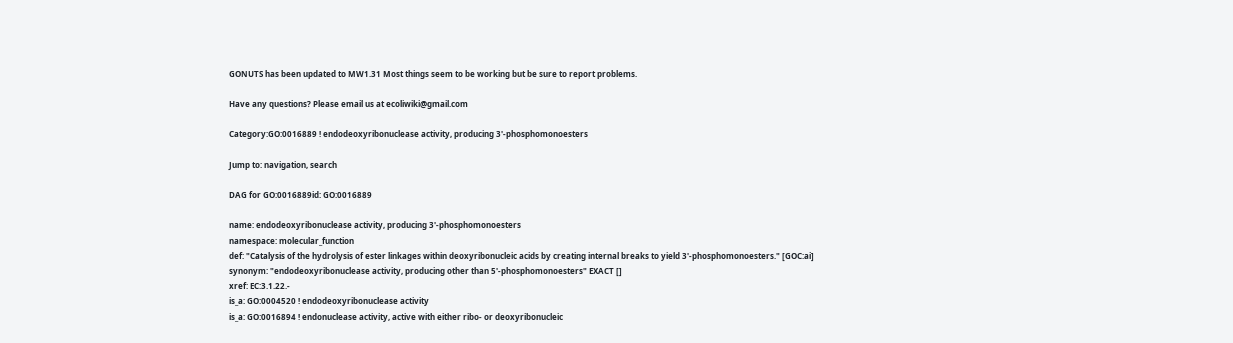GONUTS has been updated to MW1.31 Most things seem to be working but be sure to report problems.

Have any questions? Please email us at ecoliwiki@gmail.com

Category:GO:0016889 ! endodeoxyribonuclease activity, producing 3'-phosphomonoesters

Jump to: navigation, search

DAG for GO:0016889id: GO:0016889

name: endodeoxyribonuclease activity, producing 3'-phosphomonoesters
namespace: molecular_function
def: "Catalysis of the hydrolysis of ester linkages within deoxyribonucleic acids by creating internal breaks to yield 3'-phosphomonoesters." [GOC:ai]
synonym: "endodeoxyribonuclease activity, producing other than 5'-phosphomonoesters" EXACT []
xref: EC:3.1.22.-
is_a: GO:0004520 ! endodeoxyribonuclease activity
is_a: GO:0016894 ! endonuclease activity, active with either ribo- or deoxyribonucleic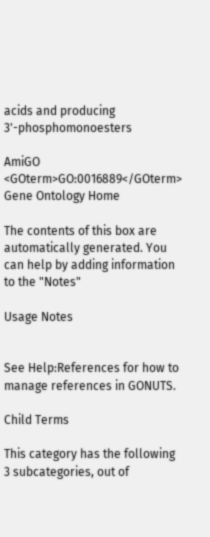acids and producing 3'-phosphomonoesters

AmiGO <GOterm>GO:0016889</GOterm>
Gene Ontology Home

The contents of this box are automatically generated. You can help by adding information to the "Notes"

Usage Notes


See Help:References for how to manage references in GONUTS.

Child Terms

This category has the following 3 subcategories, out of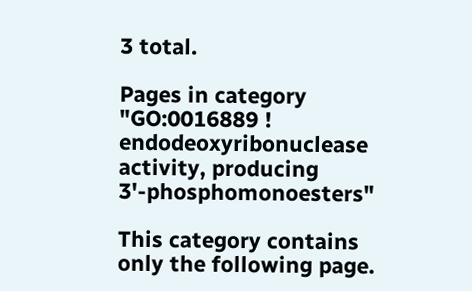3 total.

Pages in category "GO:0016889 ! endodeoxyribonuclease activity, producing 3'-phosphomonoesters"

This category contains only the following page.